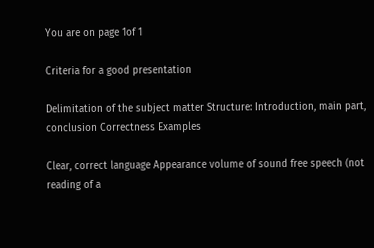You are on page 1of 1

Criteria for a good presentation

Delimitation of the subject matter Structure: Introduction, main part, conclusion Correctness Examples

Clear, correct language Appearance volume of sound free speech (not reading of a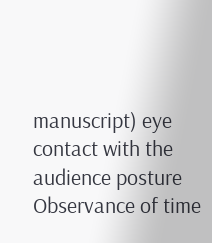manuscript) eye contact with the audience posture Observance of time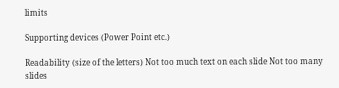limits

Supporting devices (Power Point etc.)

Readability (size of the letters) Not too much text on each slide Not too many slides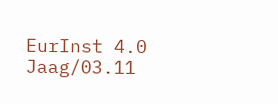EurInst 4.0 Jaag/03.11